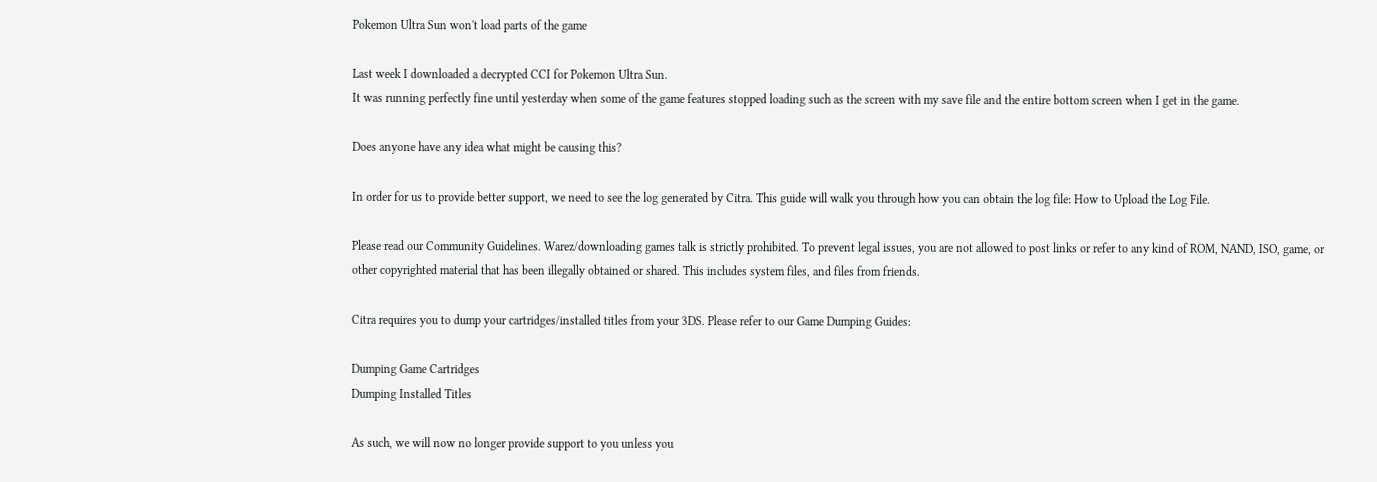Pokemon Ultra Sun won't load parts of the game

Last week I downloaded a decrypted CCI for Pokemon Ultra Sun.
It was running perfectly fine until yesterday when some of the game features stopped loading such as the screen with my save file and the entire bottom screen when I get in the game.

Does anyone have any idea what might be causing this?

In order for us to provide better support, we need to see the log generated by Citra. This guide will walk you through how you can obtain the log file: How to Upload the Log File.

Please read our Community Guidelines. Warez/downloading games talk is strictly prohibited. To prevent legal issues, you are not allowed to post links or refer to any kind of ROM, NAND, ISO, game, or other copyrighted material that has been illegally obtained or shared. This includes system files, and files from friends.

Citra requires you to dump your cartridges/installed titles from your 3DS. Please refer to our Game Dumping Guides:

Dumping Game Cartridges
Dumping Installed Titles

As such, we will now no longer provide support to you unless you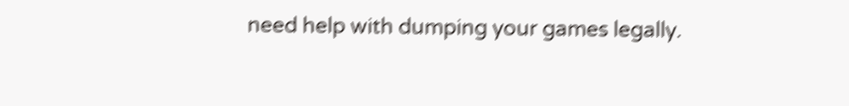need help with dumping your games legally.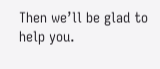Then we’ll be glad to help you.